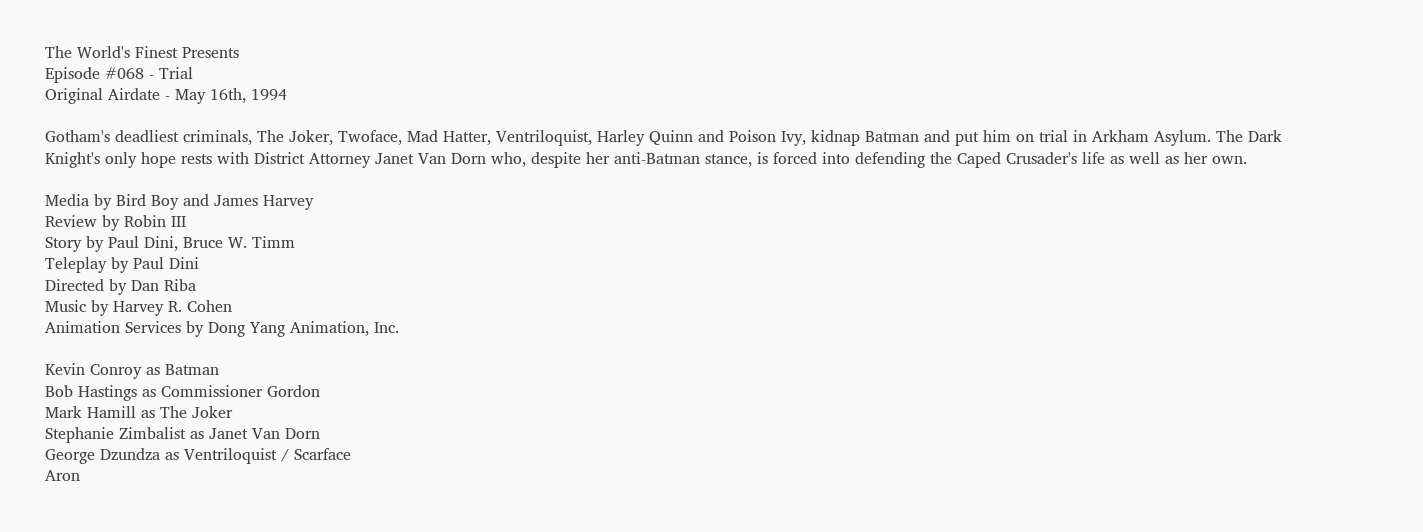The World's Finest Presents
Episode #068 - Trial
Original Airdate - May 16th, 1994

Gotham's deadliest criminals, The Joker, Twoface, Mad Hatter, Ventriloquist, Harley Quinn and Poison Ivy, kidnap Batman and put him on trial in Arkham Asylum. The Dark Knight's only hope rests with District Attorney Janet Van Dorn who, despite her anti-Batman stance, is forced into defending the Caped Crusader's life as well as her own.

Media by Bird Boy and James Harvey
Review by Robin III
Story by Paul Dini, Bruce W. Timm
Teleplay by Paul Dini
Directed by Dan Riba
Music by Harvey R. Cohen
Animation Services by Dong Yang Animation, Inc.

Kevin Conroy as Batman
Bob Hastings as Commissioner Gordon
Mark Hamill as The Joker
Stephanie Zimbalist as Janet Van Dorn
George Dzundza as Ventriloquist / Scarface
Aron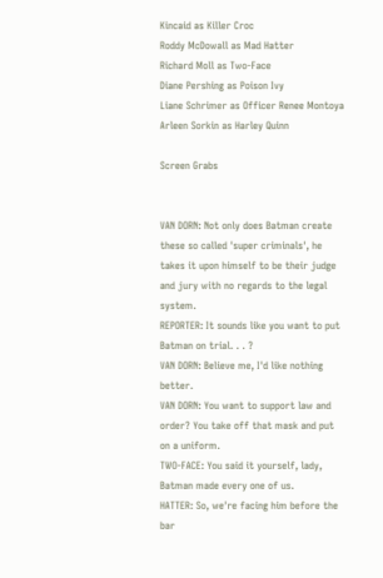Kincaid as Killer Croc
Roddy McDowall as Mad Hatter
Richard Moll as Two-Face
Diane Pershing as Poison Ivy
Liane Schrimer as Officer Renee Montoya
Arleen Sorkin as Harley Quinn

Screen Grabs


VAN DORN: Not only does Batman create these so called 'super criminals', he takes it upon himself to be their judge and jury with no regards to the legal system.
REPORTER: It sounds like you want to put Batman on trial. . . ?
VAN DORN: Believe me, I'd like nothing better.
VAN DORN: You want to support law and order? You take off that mask and put on a uniform.
TWO-FACE: You said it yourself, lady, Batman made every one of us.
HATTER: So, we're facing him before the bar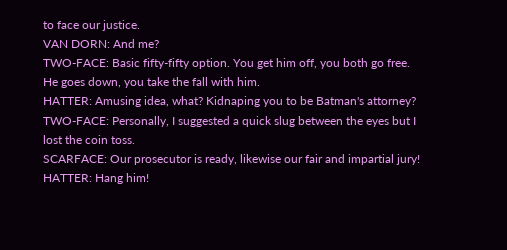to face our justice.
VAN DORN: And me?
TWO-FACE: Basic fifty-fifty option. You get him off, you both go free. He goes down, you take the fall with him.
HATTER: Amusing idea, what? Kidnaping you to be Batman's attorney?
TWO-FACE: Personally, I suggested a quick slug between the eyes but I lost the coin toss.
SCARFACE: Our prosecutor is ready, likewise our fair and impartial jury!
HATTER: Hang him!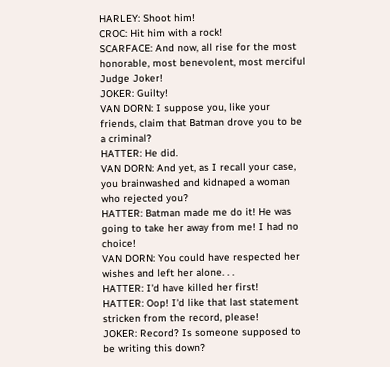HARLEY: Shoot him!
CROC: Hit him with a rock!
SCARFACE: And now, all rise for the most honorable, most benevolent, most merciful Judge Joker!
JOKER: Guilty!
VAN DORN: I suppose you, like your friends, claim that Batman drove you to be a criminal?
HATTER: He did.
VAN DORN: And yet, as I recall your case, you brainwashed and kidnaped a woman who rejected you?
HATTER: Batman made me do it! He was going to take her away from me! I had no choice!
VAN DORN: You could have respected her wishes and left her alone. . .
HATTER: I'd have killed her first!
HATTER: Oop! I'd like that last statement stricken from the record, please!
JOKER: Record? Is someone supposed to be writing this down?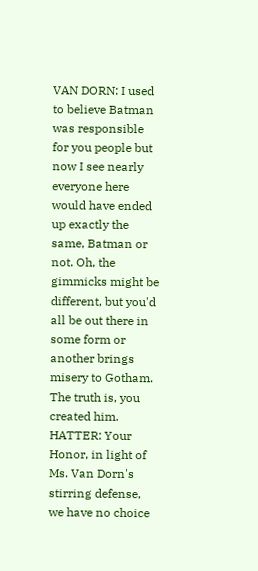VAN DORN: I used to believe Batman was responsible for you people but now I see nearly everyone here would have ended up exactly the same, Batman or not. Oh, the gimmicks might be different, but you'd all be out there in some form or another brings misery to Gotham. The truth is, you created him.
HATTER: Your Honor, in light of Ms. Van Dorn's stirring defense, we have no choice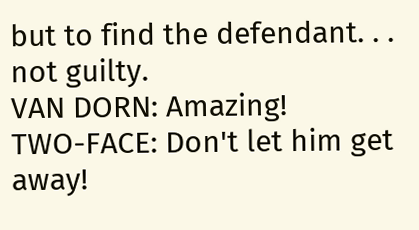but to find the defendant. . . not guilty.
VAN DORN: Amazing!
TWO-FACE: Don't let him get away!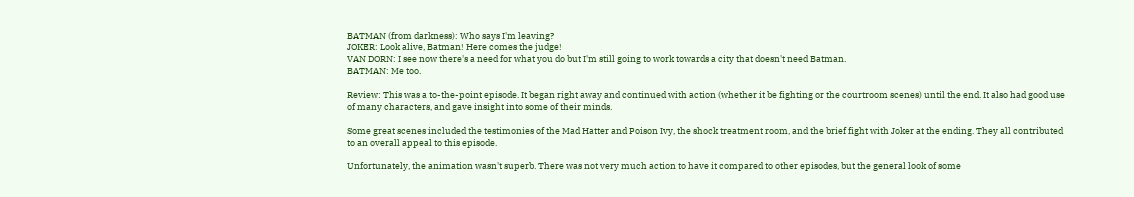BATMAN (from darkness): Who says I'm leaving?
JOKER: Look alive, Batman! Here comes the judge!
VAN DORN: I see now there's a need for what you do but I'm still going to work towards a city that doesn't need Batman.
BATMAN: Me too.

Review: This was a to-the-point episode. It began right away and continued with action (whether it be fighting or the courtroom scenes) until the end. It also had good use of many characters, and gave insight into some of their minds.

Some great scenes included the testimonies of the Mad Hatter and Poison Ivy, the shock treatment room, and the brief fight with Joker at the ending. They all contributed to an overall appeal to this episode.

Unfortunately, the animation wasn't superb. There was not very much action to have it compared to other episodes, but the general look of some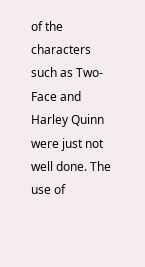of the characters such as Two-Face and Harley Quinn were just not well done. The use of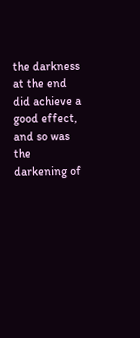the darkness at the end did achieve a good effect, and so was the darkening of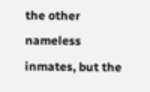the other nameless inmates, but the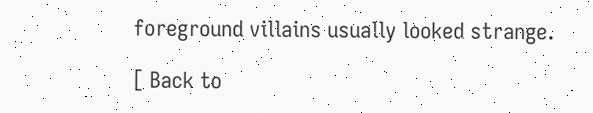foreground villains usually looked strange.

[ Back to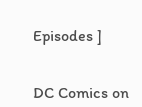Episodes ]


DC Comics on